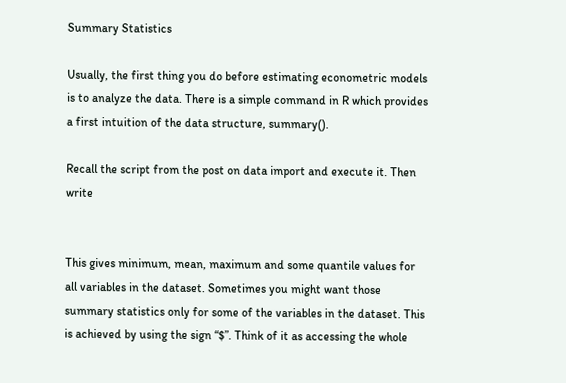Summary Statistics

Usually, the first thing you do before estimating econometric models is to analyze the data. There is a simple command in R which provides a first intuition of the data structure, summary().

Recall the script from the post on data import and execute it. Then write


This gives minimum, mean, maximum and some quantile values for all variables in the dataset. Sometimes you might want those summary statistics only for some of the variables in the dataset. This is achieved by using the sign “$”. Think of it as accessing the whole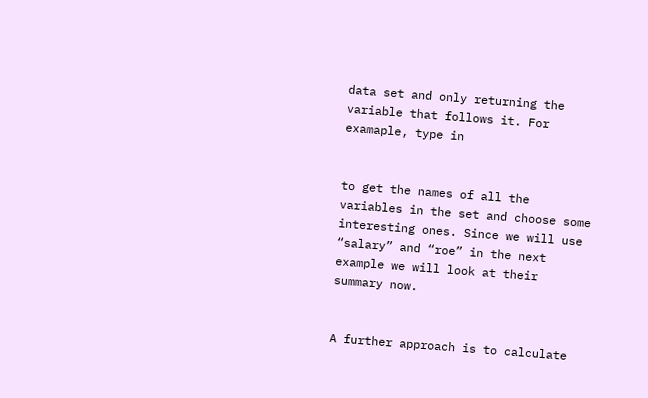data set and only returning the variable that follows it. For examaple, type in


to get the names of all the variables in the set and choose some interesting ones. Since we will use “salary” and “roe” in the next example we will look at their summary now.


A further approach is to calculate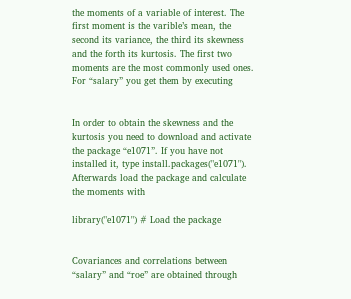the moments of a variable of interest. The first moment is the varible’s mean, the second its variance, the third its skewness and the forth its kurtosis. The first two moments are the most commonly used ones. For “salary” you get them by executing


In order to obtain the skewness and the kurtosis you need to download and activate the package “e1071”. If you have not installed it, type install.packages("e1071"). Afterwards load the package and calculate the moments with

library("e1071") # Load the package


Covariances and correlations between “salary” and “roe” are obtained through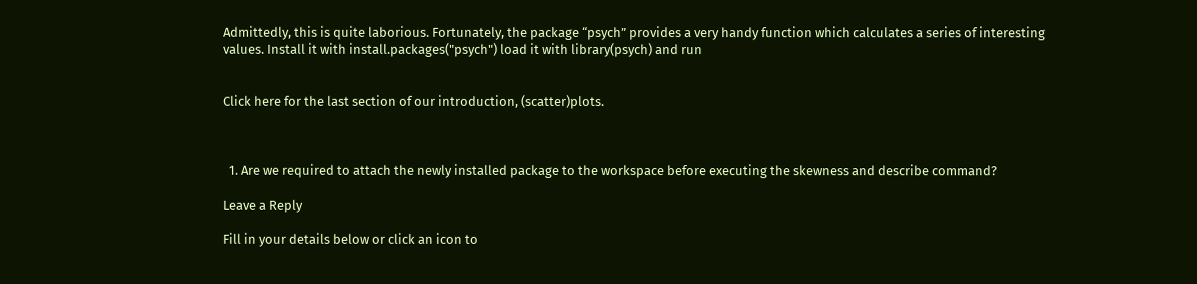Admittedly, this is quite laborious. Fortunately, the package “psych” provides a very handy function which calculates a series of interesting values. Install it with install.packages("psych") load it with library(psych) and run


Click here for the last section of our introduction, (scatter)plots.



  1. Are we required to attach the newly installed package to the workspace before executing the skewness and describe command?

Leave a Reply

Fill in your details below or click an icon to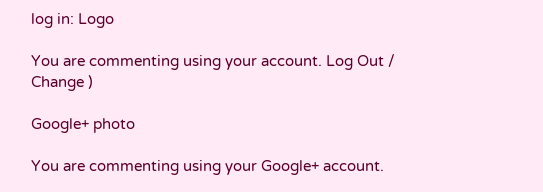log in: Logo

You are commenting using your account. Log Out /  Change )

Google+ photo

You are commenting using your Google+ account.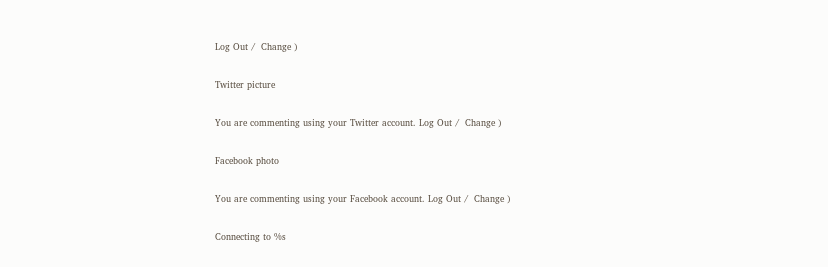Log Out /  Change )

Twitter picture

You are commenting using your Twitter account. Log Out /  Change )

Facebook photo

You are commenting using your Facebook account. Log Out /  Change )

Connecting to %s